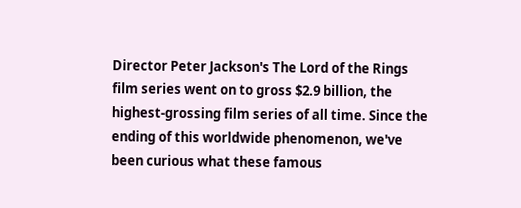Director Peter Jackson's The Lord of the Rings film series went on to gross $2.9 billion, the highest-grossing film series of all time. Since the ending of this worldwide phenomenon, we've been curious what these famous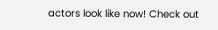actors look like now! Check out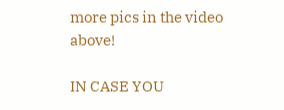more pics in the video above!

IN CASE YOU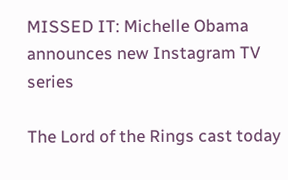MISSED IT: Michelle Obama announces new Instagram TV series

The Lord of the Rings cast today